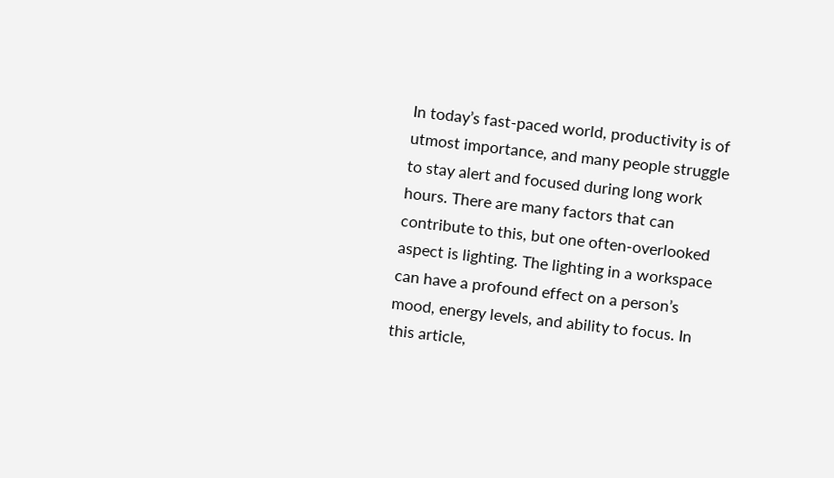In today’s fast-paced world, productivity is of utmost importance, and many people struggle to stay alert and focused during long work hours. There are many factors that can contribute to this, but one often-overlooked aspect is lighting. The lighting in a workspace can have a profound effect on a person’s mood, energy levels, and ability to focus. In this article,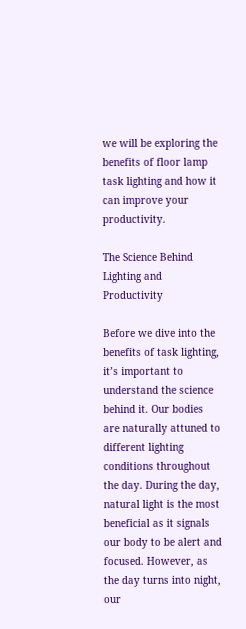we will be exploring the benefits of floor lamp task lighting and how it can improve your productivity.

The Science Behind Lighting and Productivity

Before we dive into the benefits of task lighting, it’s important to understand the science behind it. Our bodies are naturally attuned to different lighting conditions throughout the day. During the day, natural light is the most beneficial as it signals our body to be alert and focused. However, as the day turns into night, our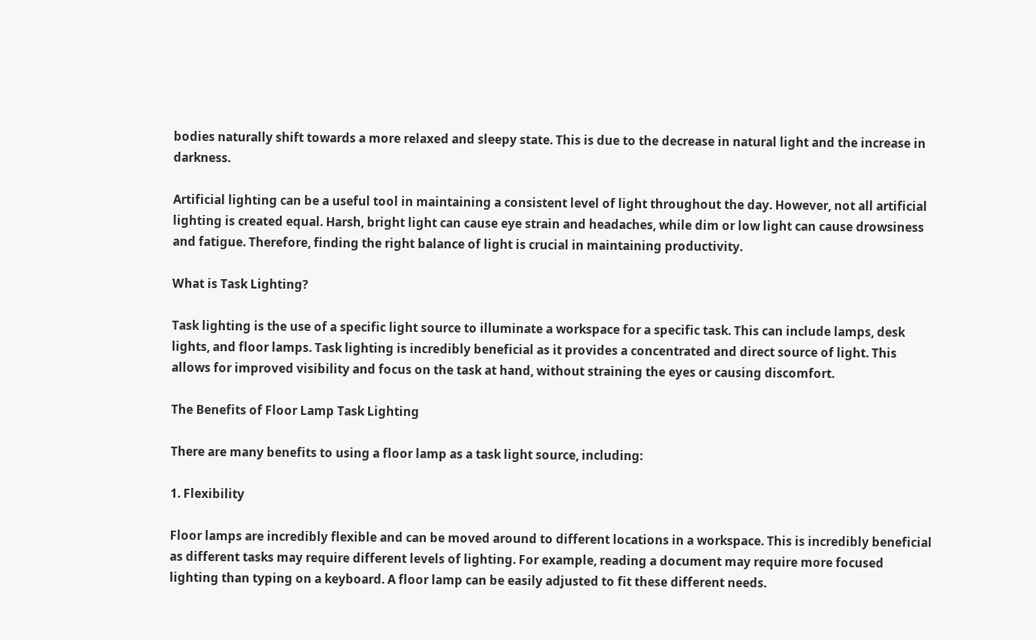bodies naturally shift towards a more relaxed and sleepy state. This is due to the decrease in natural light and the increase in darkness.

Artificial lighting can be a useful tool in maintaining a consistent level of light throughout the day. However, not all artificial lighting is created equal. Harsh, bright light can cause eye strain and headaches, while dim or low light can cause drowsiness and fatigue. Therefore, finding the right balance of light is crucial in maintaining productivity.

What is Task Lighting?

Task lighting is the use of a specific light source to illuminate a workspace for a specific task. This can include lamps, desk lights, and floor lamps. Task lighting is incredibly beneficial as it provides a concentrated and direct source of light. This allows for improved visibility and focus on the task at hand, without straining the eyes or causing discomfort.

The Benefits of Floor Lamp Task Lighting

There are many benefits to using a floor lamp as a task light source, including:

1. Flexibility

Floor lamps are incredibly flexible and can be moved around to different locations in a workspace. This is incredibly beneficial as different tasks may require different levels of lighting. For example, reading a document may require more focused lighting than typing on a keyboard. A floor lamp can be easily adjusted to fit these different needs.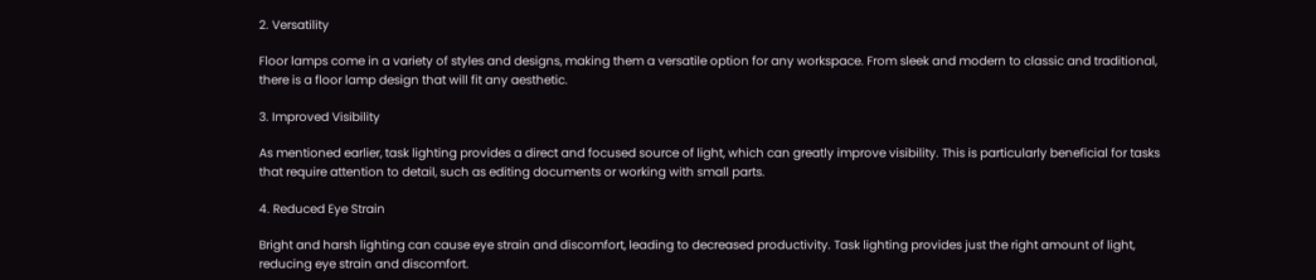2. Versatility

Floor lamps come in a variety of styles and designs, making them a versatile option for any workspace. From sleek and modern to classic and traditional, there is a floor lamp design that will fit any aesthetic.

3. Improved Visibility

As mentioned earlier, task lighting provides a direct and focused source of light, which can greatly improve visibility. This is particularly beneficial for tasks that require attention to detail, such as editing documents or working with small parts.

4. Reduced Eye Strain

Bright and harsh lighting can cause eye strain and discomfort, leading to decreased productivity. Task lighting provides just the right amount of light, reducing eye strain and discomfort.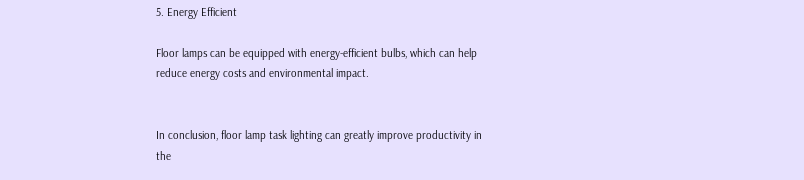5. Energy Efficient

Floor lamps can be equipped with energy-efficient bulbs, which can help reduce energy costs and environmental impact.


In conclusion, floor lamp task lighting can greatly improve productivity in the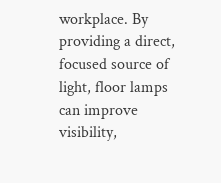workplace. By providing a direct, focused source of light, floor lamps can improve visibility,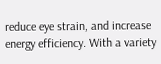reduce eye strain, and increase energy efficiency. With a variety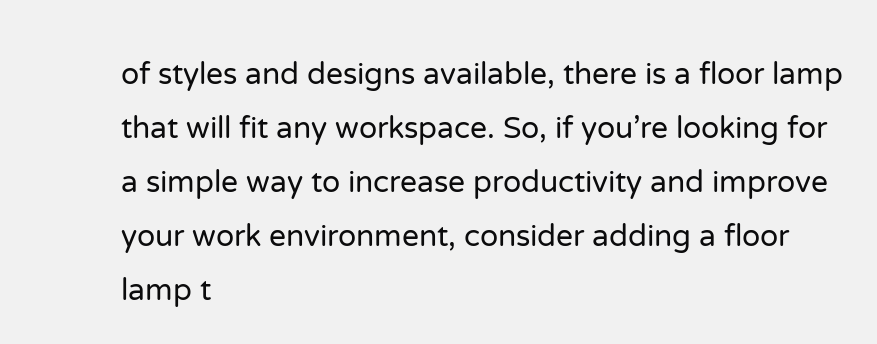of styles and designs available, there is a floor lamp that will fit any workspace. So, if you’re looking for a simple way to increase productivity and improve your work environment, consider adding a floor lamp t